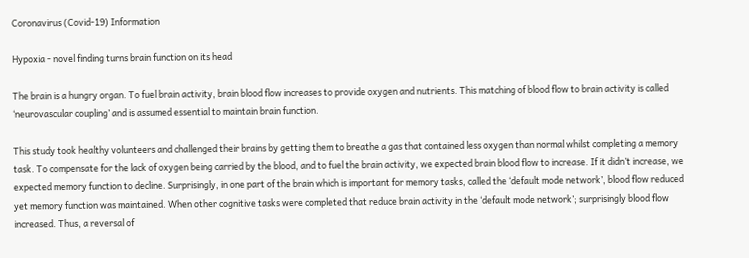Coronavirus (Covid-19) Information

Hypoxia - novel finding turns brain function on its head

The brain is a hungry organ. To fuel brain activity, brain blood flow increases to provide oxygen and nutrients. This matching of blood flow to brain activity is called ‘neurovascular coupling’ and is assumed essential to maintain brain function.

This study took healthy volunteers and challenged their brains by getting them to breathe a gas that contained less oxygen than normal whilst completing a memory task. To compensate for the lack of oxygen being carried by the blood, and to fuel the brain activity, we expected brain blood flow to increase. If it didn’t increase, we expected memory function to decline. Surprisingly, in one part of the brain which is important for memory tasks, called the ‘default mode network’, blood flow reduced yet memory function was maintained. When other cognitive tasks were completed that reduce brain activity in the ‘default mode network’; surprisingly blood flow increased. Thus, a reversal of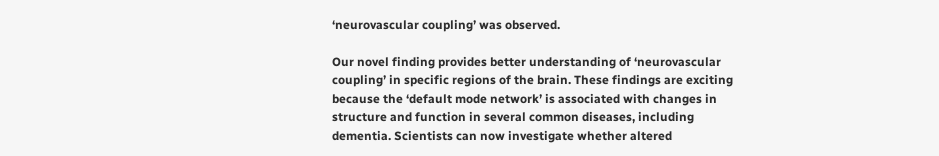‘neurovascular coupling’ was observed.

Our novel finding provides better understanding of ‘neurovascular coupling’ in specific regions of the brain. These findings are exciting because the ‘default mode network’ is associated with changes in structure and function in several common diseases, including dementia. Scientists can now investigate whether altered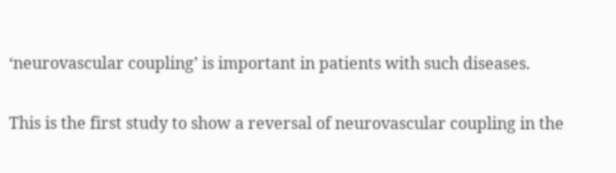‘neurovascular coupling’ is important in patients with such diseases.

This is the first study to show a reversal of neurovascular coupling in the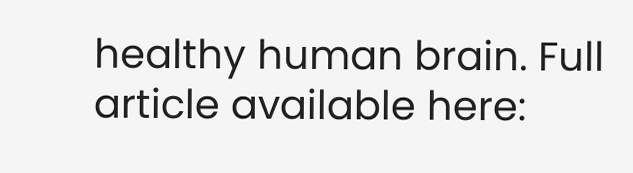healthy human brain. Full article available here: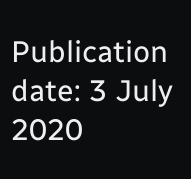Publication date: 3 July 2020